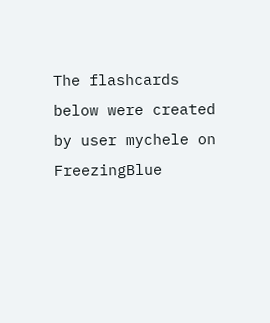The flashcards below were created by user mychele on FreezingBlue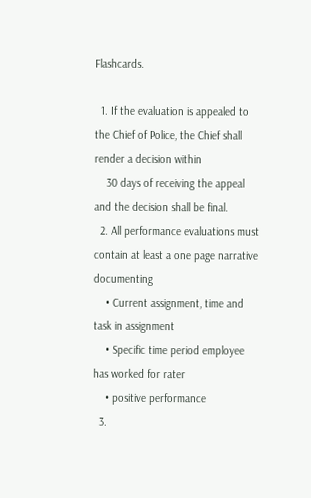Flashcards.

  1. If the evaluation is appealed to the Chief of Police, the Chief shall render a decision within
    30 days of receiving the appeal and the decision shall be final.
  2. All performance evaluations must contain at least a one page narrative documenting
    • Current assignment, time and task in assignment
    • Specific time period employee has worked for rater
    • positive performance
  3.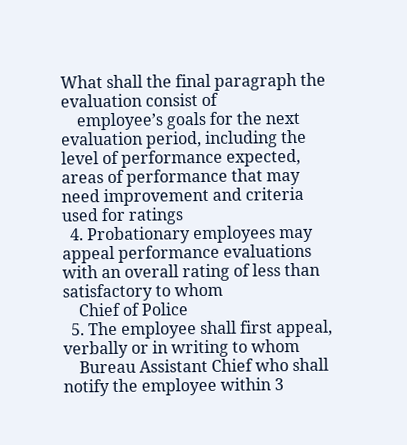What shall the final paragraph the evaluation consist of
    employee’s goals for the next evaluation period, including the level of performance expected, areas of performance that may need improvement and criteria used for ratings
  4. Probationary employees may appeal performance evaluations with an overall rating of less than satisfactory to whom
    Chief of Police
  5. The employee shall first appeal, verbally or in writing to whom
    Bureau Assistant Chief who shall notify the employee within 3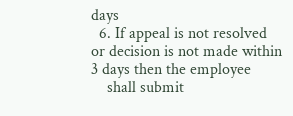days
  6. If appeal is not resolved or decision is not made within 3 days then the employee
    shall submit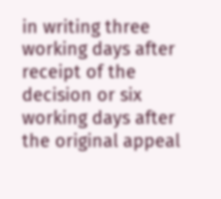in writing three working days after receipt of the decision or six working days after the original appeal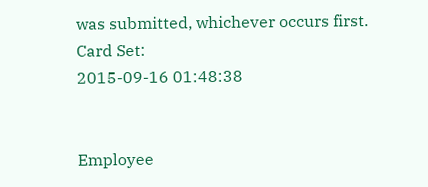was submitted, whichever occurs first.
Card Set:
2015-09-16 01:48:38


Employee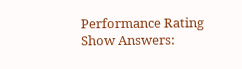Performance Rating
Show Answers: